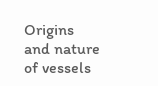Origins and nature of vessels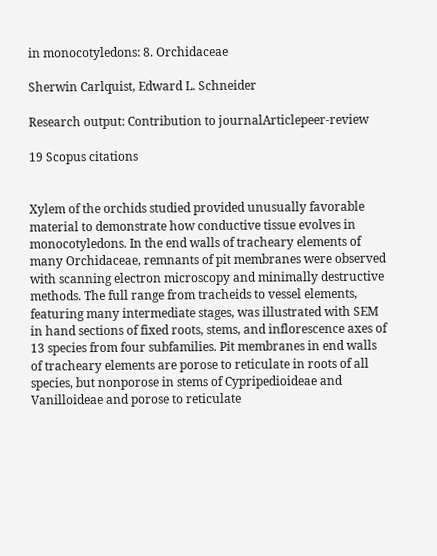in monocotyledons: 8. Orchidaceae

Sherwin Carlquist, Edward L. Schneider

Research output: Contribution to journalArticlepeer-review

19 Scopus citations


Xylem of the orchids studied provided unusually favorable material to demonstrate how conductive tissue evolves in monocotyledons. In the end walls of tracheary elements of many Orchidaceae, remnants of pit membranes were observed with scanning electron microscopy and minimally destructive methods. The full range from tracheids to vessel elements, featuring many intermediate stages, was illustrated with SEM in hand sections of fixed roots, stems, and inflorescence axes of 13 species from four subfamilies. Pit membranes in end walls of tracheary elements are porose to reticulate in roots of all species, but nonporose in stems of Cypripedioideae and Vanilloideae and porose to reticulate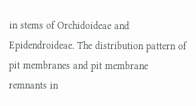in stems of Orchidoideae and Epidendroideae. The distribution pattern of pit membranes and pit membrane remnants in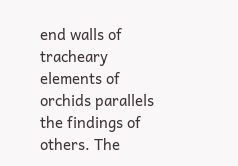end walls of tracheary elements of orchids parallels the findings of others. The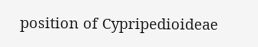position of Cypripedioideae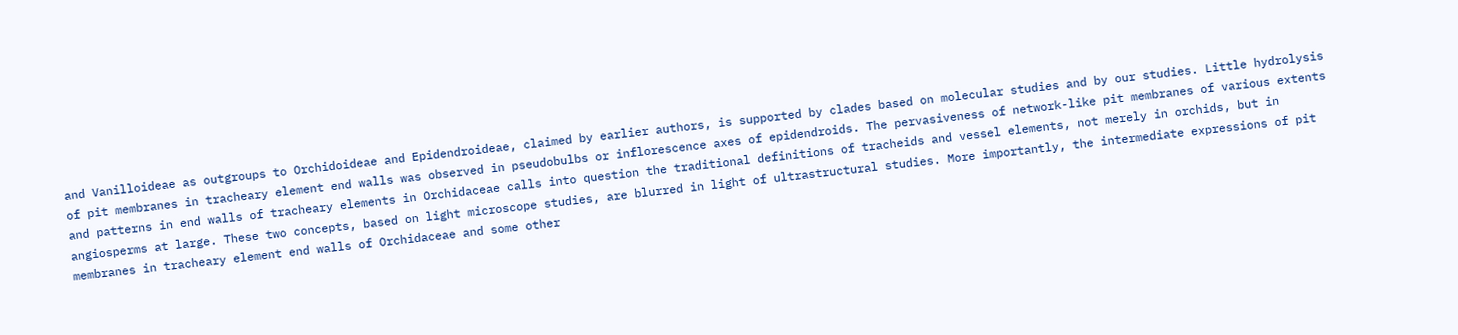and Vanilloideae as outgroups to Orchidoideae and Epidendroideae, claimed by earlier authors, is supported by clades based on molecular studies and by our studies. Little hydrolysis of pit membranes in tracheary element end walls was observed in pseudobulbs or inflorescence axes of epidendroids. The pervasiveness of network-like pit membranes of various extents and patterns in end walls of tracheary elements in Orchidaceae calls into question the traditional definitions of tracheids and vessel elements, not merely in orchids, but in angiosperms at large. These two concepts, based on light microscope studies, are blurred in light of ultrastructural studies. More importantly, the intermediate expressions of pit membranes in tracheary element end walls of Orchidaceae and some other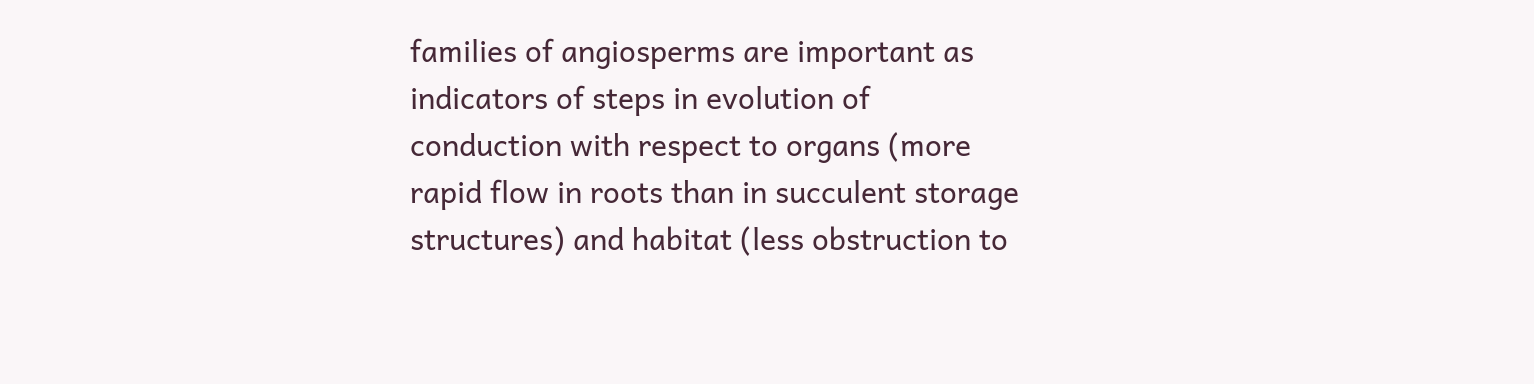families of angiosperms are important as indicators of steps in evolution of conduction with respect to organs (more rapid flow in roots than in succulent storage structures) and habitat (less obstruction to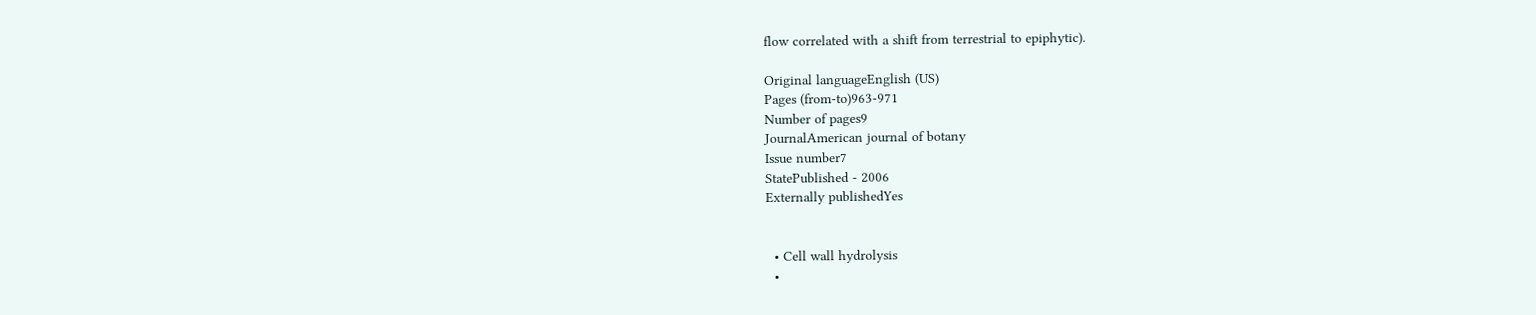flow correlated with a shift from terrestrial to epiphytic).

Original languageEnglish (US)
Pages (from-to)963-971
Number of pages9
JournalAmerican journal of botany
Issue number7
StatePublished - 2006
Externally publishedYes


  • Cell wall hydrolysis
  •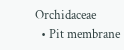Orchidaceae
  • Pit membrane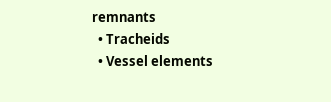remnants
  • Tracheids
  • Vessel elements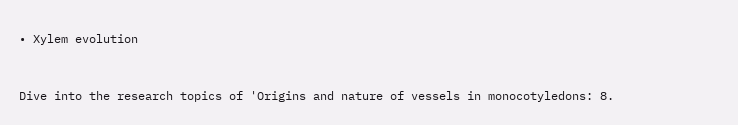• Xylem evolution


Dive into the research topics of 'Origins and nature of vessels in monocotyledons: 8.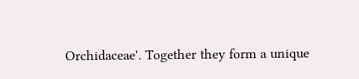Orchidaceae'. Together they form a unique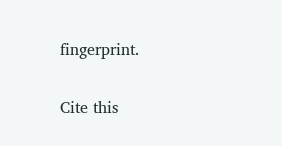fingerprint.

Cite this